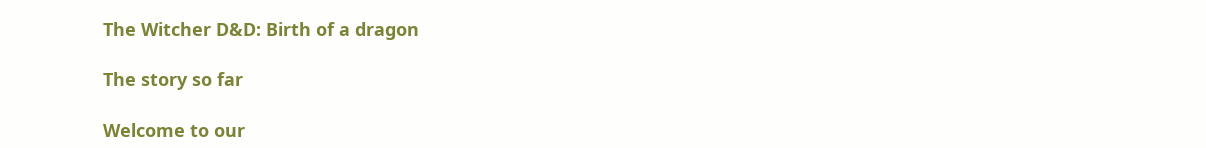The Witcher D&D: Birth of a dragon

The story so far

Welcome to our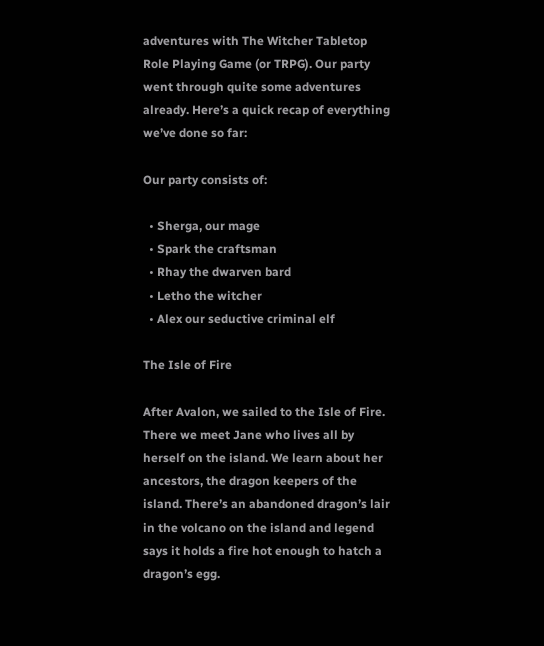adventures with The Witcher Tabletop Role Playing Game (or TRPG). Our party went through quite some adventures already. Here’s a quick recap of everything we’ve done so far:

Our party consists of:

  • Sherga, our mage
  • Spark the craftsman
  • Rhay the dwarven bard
  • Letho the witcher
  • Alex our seductive criminal elf

The Isle of Fire

After Avalon, we sailed to the Isle of Fire. There we meet Jane who lives all by herself on the island. We learn about her ancestors, the dragon keepers of the island. There’s an abandoned dragon’s lair in the volcano on the island and legend says it holds a fire hot enough to hatch a dragon’s egg.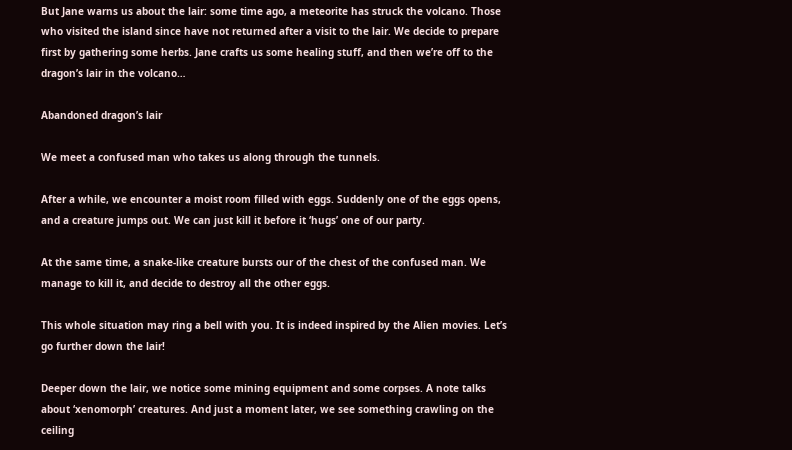But Jane warns us about the lair: some time ago, a meteorite has struck the volcano. Those who visited the island since have not returned after a visit to the lair. We decide to prepare first by gathering some herbs. Jane crafts us some healing stuff, and then we’re off to the dragon’s lair in the volcano…

Abandoned dragon’s lair

We meet a confused man who takes us along through the tunnels.

After a while, we encounter a moist room filled with eggs. Suddenly one of the eggs opens, and a creature jumps out. We can just kill it before it ‘hugs’ one of our party.

At the same time, a snake-like creature bursts our of the chest of the confused man. We manage to kill it, and decide to destroy all the other eggs.

This whole situation may ring a bell with you. It is indeed inspired by the Alien movies. Let’s go further down the lair!

Deeper down the lair, we notice some mining equipment and some corpses. A note talks about ‘xenomorph’ creatures. And just a moment later, we see something crawling on the ceiling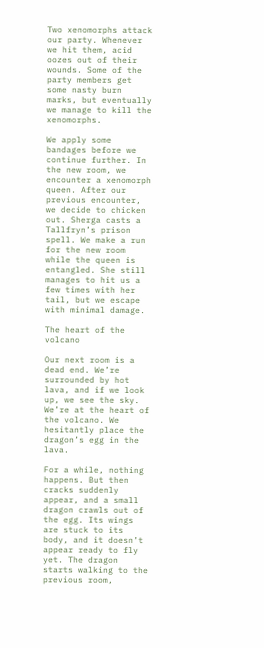Two xenomorphs attack our party. Whenever we hit them, acid oozes out of their wounds. Some of the party members get some nasty burn marks, but eventually we manage to kill the xenomorphs.

We apply some bandages before we continue further. In the new room, we encounter a xenomorph queen. After our previous encounter, we decide to chicken out. Sherga casts a Tallfryn’s prison spell. We make a run for the new room while the queen is entangled. She still manages to hit us a few times with her tail, but we escape with minimal damage.

The heart of the volcano

Our next room is a dead end. We’re surrounded by hot lava, and if we look up, we see the sky. We’re at the heart of the volcano. We hesitantly place the dragon’s egg in the lava.

For a while, nothing happens. But then cracks suddenly appear, and a small dragon crawls out of the egg. Its wings are stuck to its body, and it doesn’t appear ready to fly yet. The dragon starts walking to the previous room,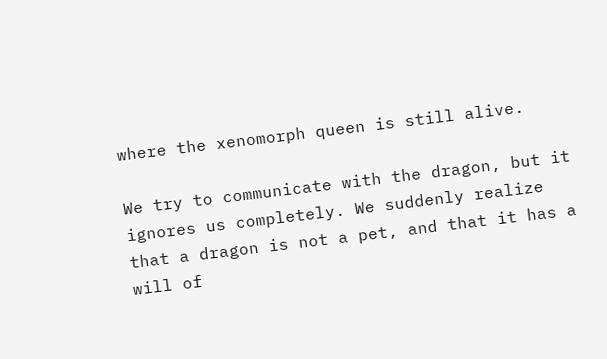where the xenomorph queen is still alive.

We try to communicate with the dragon, but it ignores us completely. We suddenly realize that a dragon is not a pet, and that it has a will of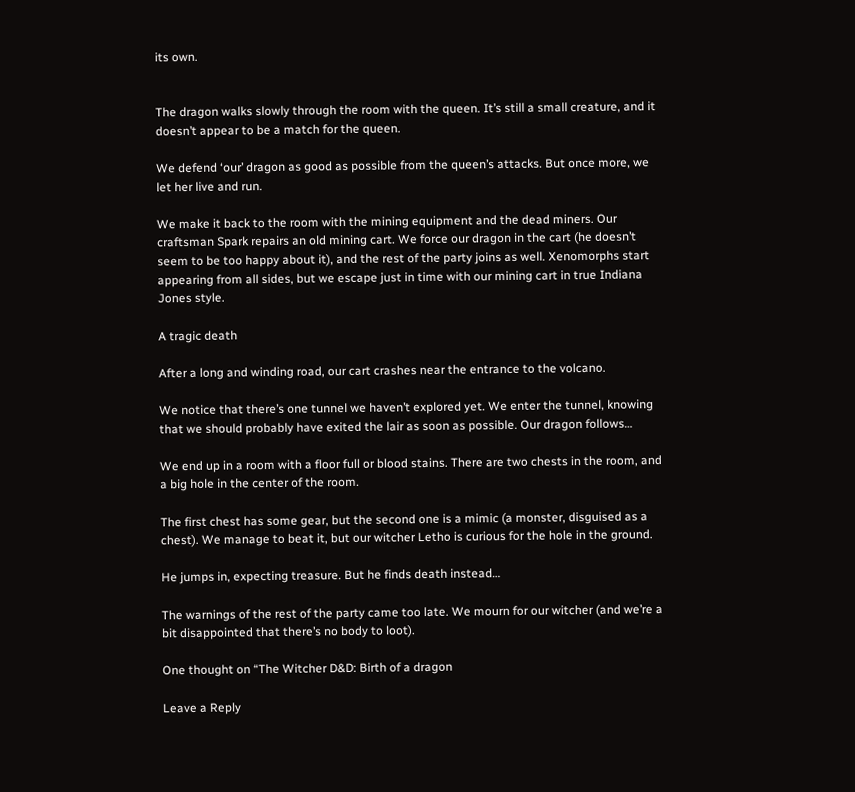its own.


The dragon walks slowly through the room with the queen. It’s still a small creature, and it doesn’t appear to be a match for the queen.

We defend ‘our’ dragon as good as possible from the queen’s attacks. But once more, we let her live and run.

We make it back to the room with the mining equipment and the dead miners. Our craftsman Spark repairs an old mining cart. We force our dragon in the cart (he doesn’t seem to be too happy about it), and the rest of the party joins as well. Xenomorphs start appearing from all sides, but we escape just in time with our mining cart in true Indiana Jones style.

A tragic death

After a long and winding road, our cart crashes near the entrance to the volcano.

We notice that there’s one tunnel we haven’t explored yet. We enter the tunnel, knowing that we should probably have exited the lair as soon as possible. Our dragon follows…

We end up in a room with a floor full or blood stains. There are two chests in the room, and a big hole in the center of the room.

The first chest has some gear, but the second one is a mimic (a monster, disguised as a chest). We manage to beat it, but our witcher Letho is curious for the hole in the ground.

He jumps in, expecting treasure. But he finds death instead…

The warnings of the rest of the party came too late. We mourn for our witcher (and we’re a bit disappointed that there’s no body to loot).

One thought on “The Witcher D&D: Birth of a dragon

Leave a Reply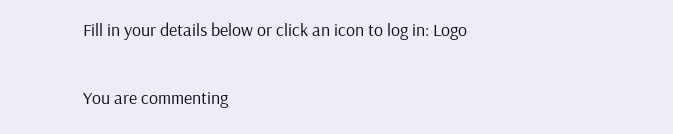Fill in your details below or click an icon to log in: Logo

You are commenting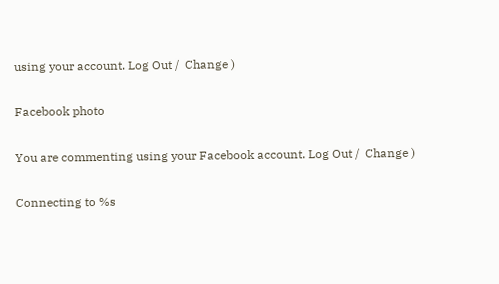using your account. Log Out /  Change )

Facebook photo

You are commenting using your Facebook account. Log Out /  Change )

Connecting to %s